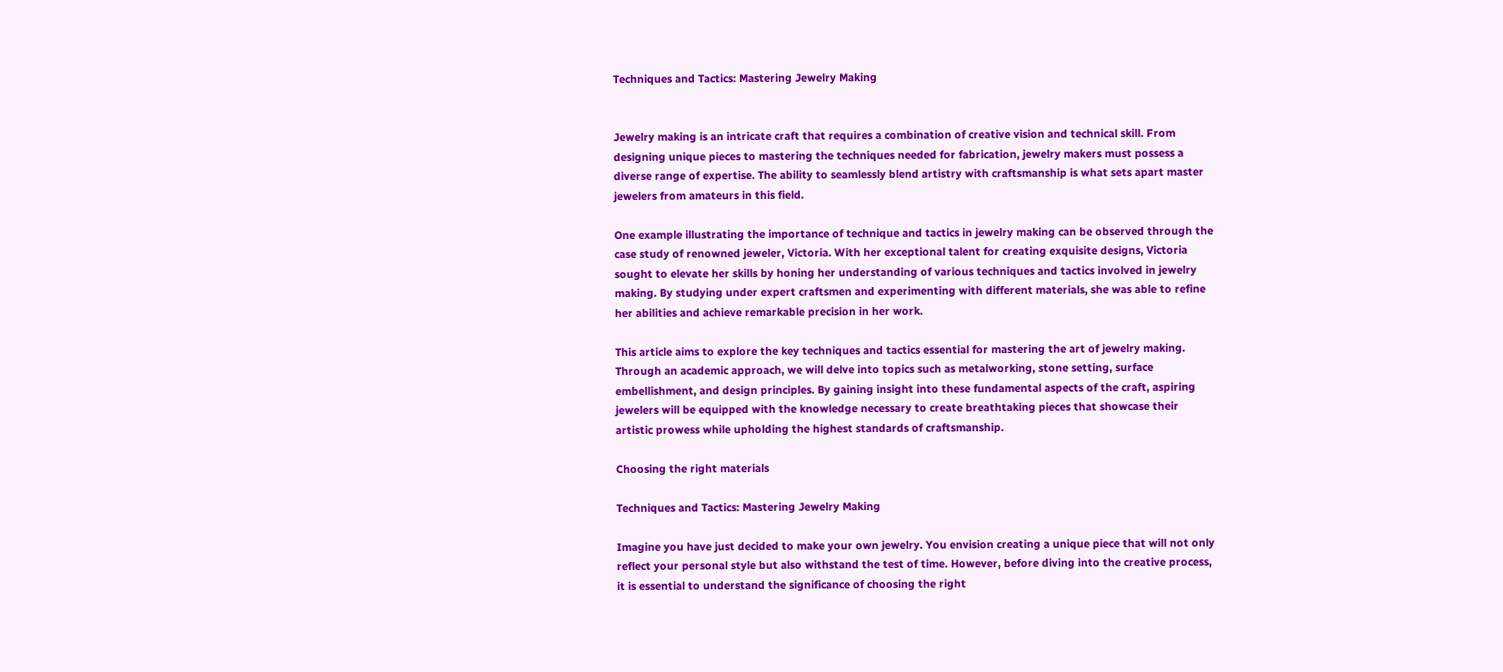Techniques and Tactics: Mastering Jewelry Making


Jewelry making is an intricate craft that requires a combination of creative vision and technical skill. From designing unique pieces to mastering the techniques needed for fabrication, jewelry makers must possess a diverse range of expertise. The ability to seamlessly blend artistry with craftsmanship is what sets apart master jewelers from amateurs in this field.

One example illustrating the importance of technique and tactics in jewelry making can be observed through the case study of renowned jeweler, Victoria. With her exceptional talent for creating exquisite designs, Victoria sought to elevate her skills by honing her understanding of various techniques and tactics involved in jewelry making. By studying under expert craftsmen and experimenting with different materials, she was able to refine her abilities and achieve remarkable precision in her work.

This article aims to explore the key techniques and tactics essential for mastering the art of jewelry making. Through an academic approach, we will delve into topics such as metalworking, stone setting, surface embellishment, and design principles. By gaining insight into these fundamental aspects of the craft, aspiring jewelers will be equipped with the knowledge necessary to create breathtaking pieces that showcase their artistic prowess while upholding the highest standards of craftsmanship.

Choosing the right materials

Techniques and Tactics: Mastering Jewelry Making

Imagine you have just decided to make your own jewelry. You envision creating a unique piece that will not only reflect your personal style but also withstand the test of time. However, before diving into the creative process, it is essential to understand the significance of choosing the right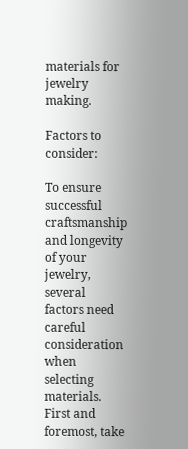materials for jewelry making.

Factors to consider:

To ensure successful craftsmanship and longevity of your jewelry, several factors need careful consideration when selecting materials. First and foremost, take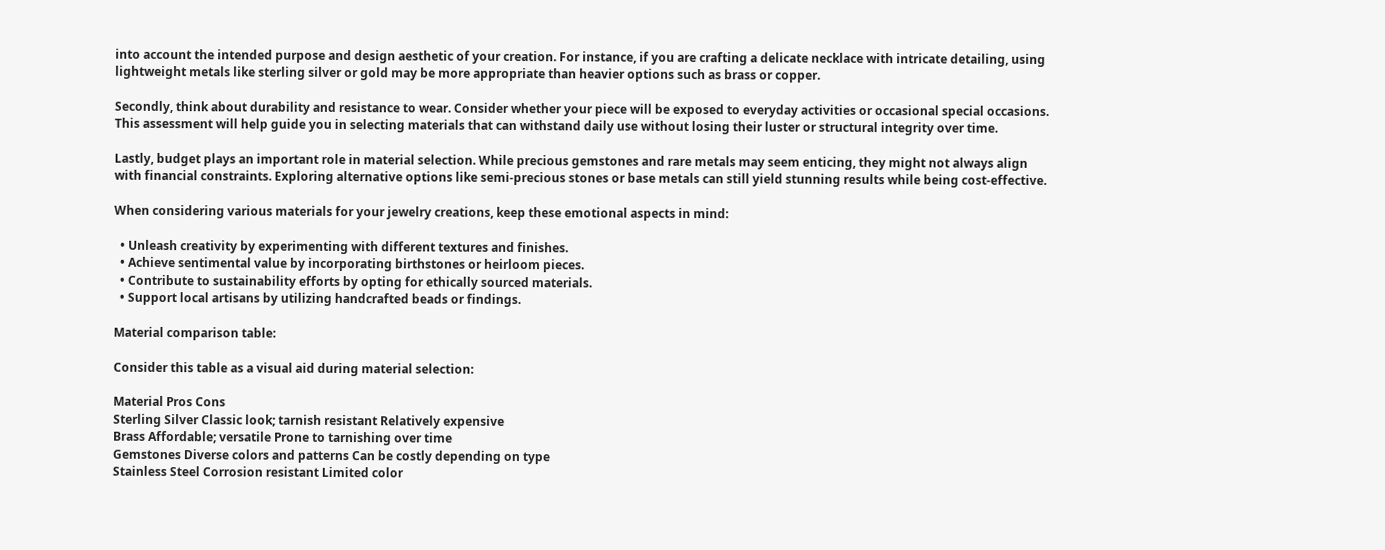into account the intended purpose and design aesthetic of your creation. For instance, if you are crafting a delicate necklace with intricate detailing, using lightweight metals like sterling silver or gold may be more appropriate than heavier options such as brass or copper.

Secondly, think about durability and resistance to wear. Consider whether your piece will be exposed to everyday activities or occasional special occasions. This assessment will help guide you in selecting materials that can withstand daily use without losing their luster or structural integrity over time.

Lastly, budget plays an important role in material selection. While precious gemstones and rare metals may seem enticing, they might not always align with financial constraints. Exploring alternative options like semi-precious stones or base metals can still yield stunning results while being cost-effective.

When considering various materials for your jewelry creations, keep these emotional aspects in mind:

  • Unleash creativity by experimenting with different textures and finishes.
  • Achieve sentimental value by incorporating birthstones or heirloom pieces.
  • Contribute to sustainability efforts by opting for ethically sourced materials.
  • Support local artisans by utilizing handcrafted beads or findings.

Material comparison table:

Consider this table as a visual aid during material selection:

Material Pros Cons
Sterling Silver Classic look; tarnish resistant Relatively expensive
Brass Affordable; versatile Prone to tarnishing over time
Gemstones Diverse colors and patterns Can be costly depending on type
Stainless Steel Corrosion resistant Limited color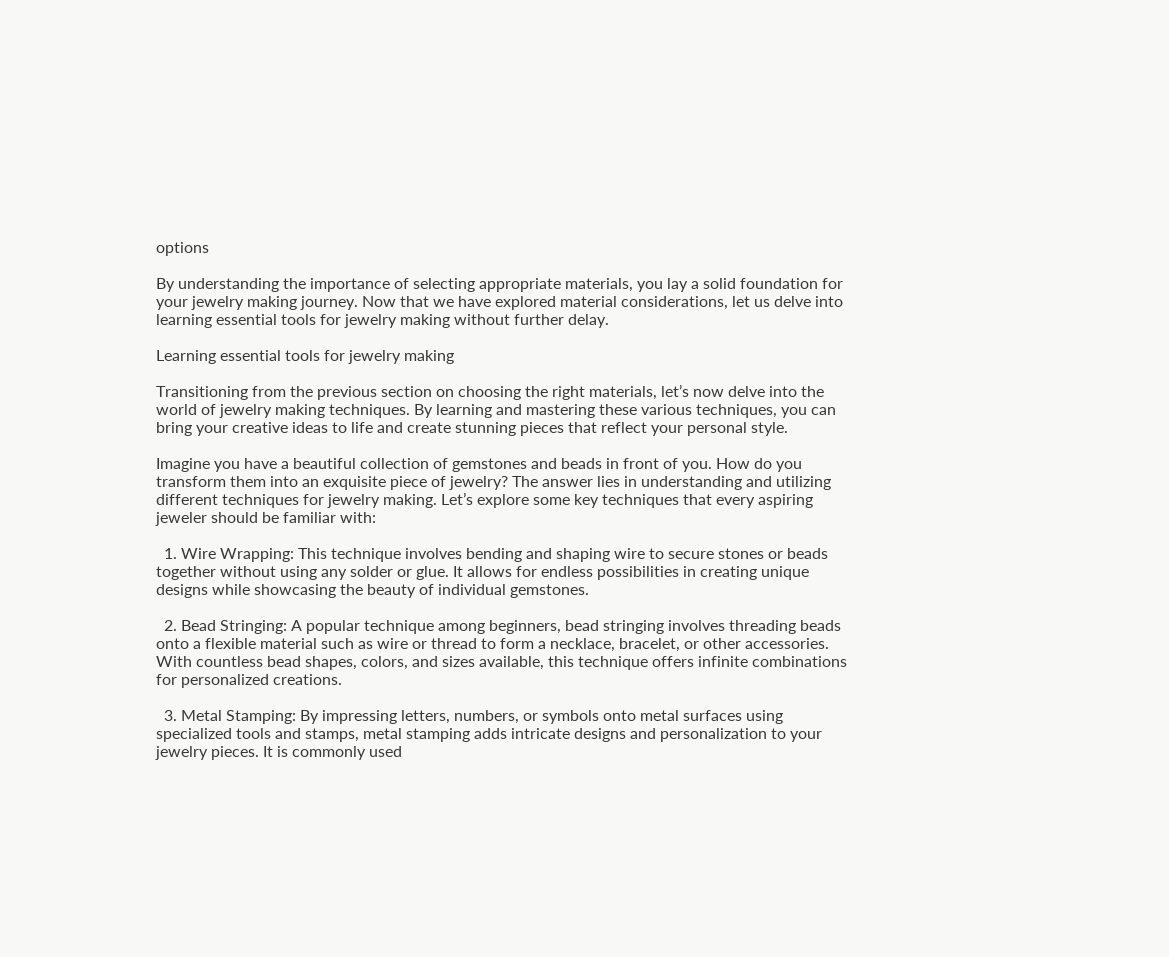options

By understanding the importance of selecting appropriate materials, you lay a solid foundation for your jewelry making journey. Now that we have explored material considerations, let us delve into learning essential tools for jewelry making without further delay.

Learning essential tools for jewelry making

Transitioning from the previous section on choosing the right materials, let’s now delve into the world of jewelry making techniques. By learning and mastering these various techniques, you can bring your creative ideas to life and create stunning pieces that reflect your personal style.

Imagine you have a beautiful collection of gemstones and beads in front of you. How do you transform them into an exquisite piece of jewelry? The answer lies in understanding and utilizing different techniques for jewelry making. Let’s explore some key techniques that every aspiring jeweler should be familiar with:

  1. Wire Wrapping: This technique involves bending and shaping wire to secure stones or beads together without using any solder or glue. It allows for endless possibilities in creating unique designs while showcasing the beauty of individual gemstones.

  2. Bead Stringing: A popular technique among beginners, bead stringing involves threading beads onto a flexible material such as wire or thread to form a necklace, bracelet, or other accessories. With countless bead shapes, colors, and sizes available, this technique offers infinite combinations for personalized creations.

  3. Metal Stamping: By impressing letters, numbers, or symbols onto metal surfaces using specialized tools and stamps, metal stamping adds intricate designs and personalization to your jewelry pieces. It is commonly used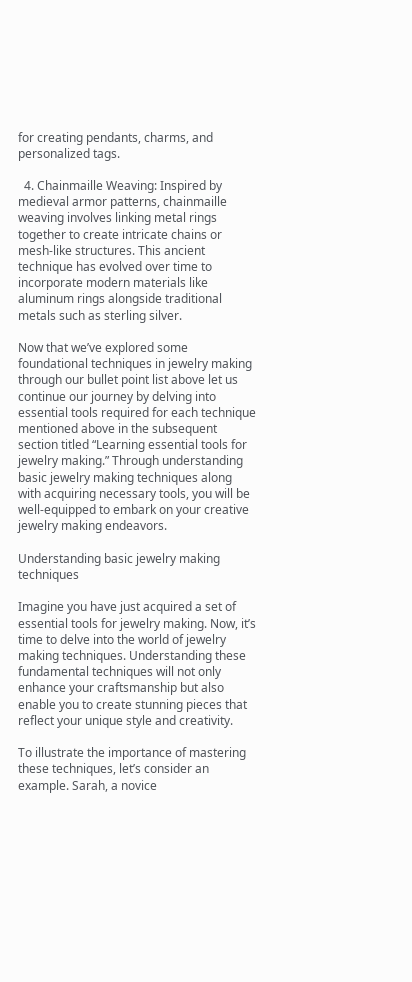for creating pendants, charms, and personalized tags.

  4. Chainmaille Weaving: Inspired by medieval armor patterns, chainmaille weaving involves linking metal rings together to create intricate chains or mesh-like structures. This ancient technique has evolved over time to incorporate modern materials like aluminum rings alongside traditional metals such as sterling silver.

Now that we’ve explored some foundational techniques in jewelry making through our bullet point list above let us continue our journey by delving into essential tools required for each technique mentioned above in the subsequent section titled “Learning essential tools for jewelry making.” Through understanding basic jewelry making techniques along with acquiring necessary tools, you will be well-equipped to embark on your creative jewelry making endeavors.

Understanding basic jewelry making techniques

Imagine you have just acquired a set of essential tools for jewelry making. Now, it’s time to delve into the world of jewelry making techniques. Understanding these fundamental techniques will not only enhance your craftsmanship but also enable you to create stunning pieces that reflect your unique style and creativity.

To illustrate the importance of mastering these techniques, let’s consider an example. Sarah, a novice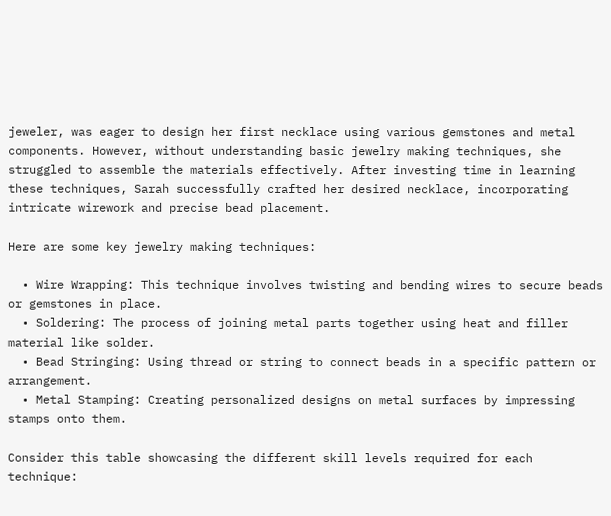jeweler, was eager to design her first necklace using various gemstones and metal components. However, without understanding basic jewelry making techniques, she struggled to assemble the materials effectively. After investing time in learning these techniques, Sarah successfully crafted her desired necklace, incorporating intricate wirework and precise bead placement.

Here are some key jewelry making techniques:

  • Wire Wrapping: This technique involves twisting and bending wires to secure beads or gemstones in place.
  • Soldering: The process of joining metal parts together using heat and filler material like solder.
  • Bead Stringing: Using thread or string to connect beads in a specific pattern or arrangement.
  • Metal Stamping: Creating personalized designs on metal surfaces by impressing stamps onto them.

Consider this table showcasing the different skill levels required for each technique: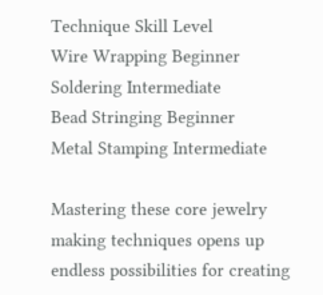Technique Skill Level
Wire Wrapping Beginner
Soldering Intermediate
Bead Stringing Beginner
Metal Stamping Intermediate

Mastering these core jewelry making techniques opens up endless possibilities for creating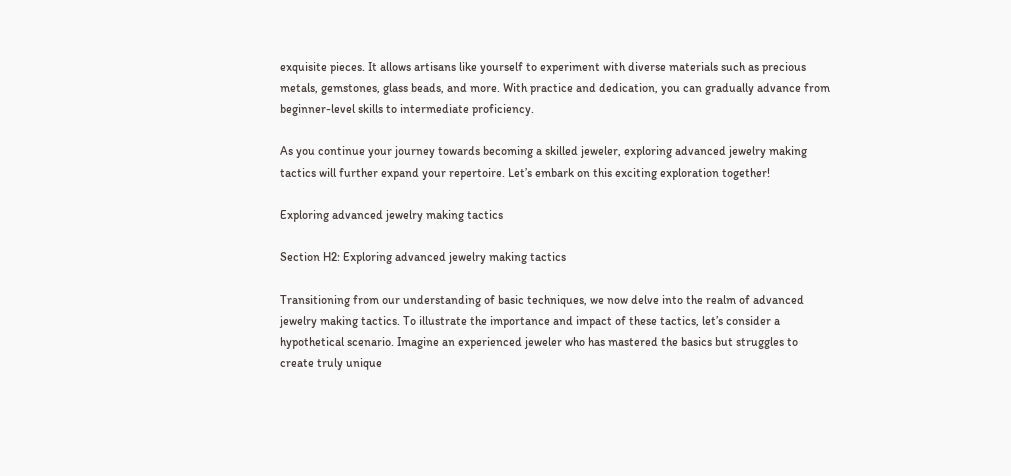exquisite pieces. It allows artisans like yourself to experiment with diverse materials such as precious metals, gemstones, glass beads, and more. With practice and dedication, you can gradually advance from beginner-level skills to intermediate proficiency.

As you continue your journey towards becoming a skilled jeweler, exploring advanced jewelry making tactics will further expand your repertoire. Let’s embark on this exciting exploration together!

Exploring advanced jewelry making tactics

Section H2: Exploring advanced jewelry making tactics

Transitioning from our understanding of basic techniques, we now delve into the realm of advanced jewelry making tactics. To illustrate the importance and impact of these tactics, let’s consider a hypothetical scenario. Imagine an experienced jeweler who has mastered the basics but struggles to create truly unique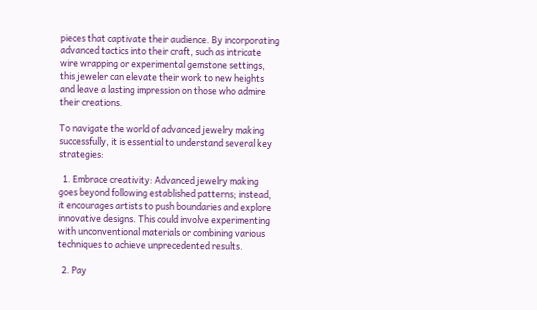pieces that captivate their audience. By incorporating advanced tactics into their craft, such as intricate wire wrapping or experimental gemstone settings, this jeweler can elevate their work to new heights and leave a lasting impression on those who admire their creations.

To navigate the world of advanced jewelry making successfully, it is essential to understand several key strategies:

  1. Embrace creativity: Advanced jewelry making goes beyond following established patterns; instead, it encourages artists to push boundaries and explore innovative designs. This could involve experimenting with unconventional materials or combining various techniques to achieve unprecedented results.

  2. Pay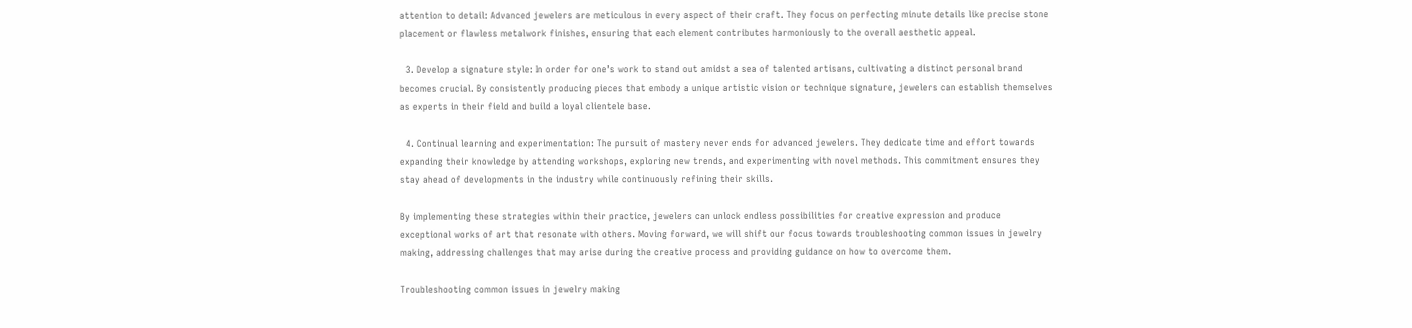attention to detail: Advanced jewelers are meticulous in every aspect of their craft. They focus on perfecting minute details like precise stone placement or flawless metalwork finishes, ensuring that each element contributes harmoniously to the overall aesthetic appeal.

  3. Develop a signature style: In order for one’s work to stand out amidst a sea of talented artisans, cultivating a distinct personal brand becomes crucial. By consistently producing pieces that embody a unique artistic vision or technique signature, jewelers can establish themselves as experts in their field and build a loyal clientele base.

  4. Continual learning and experimentation: The pursuit of mastery never ends for advanced jewelers. They dedicate time and effort towards expanding their knowledge by attending workshops, exploring new trends, and experimenting with novel methods. This commitment ensures they stay ahead of developments in the industry while continuously refining their skills.

By implementing these strategies within their practice, jewelers can unlock endless possibilities for creative expression and produce exceptional works of art that resonate with others. Moving forward, we will shift our focus towards troubleshooting common issues in jewelry making, addressing challenges that may arise during the creative process and providing guidance on how to overcome them.

Troubleshooting common issues in jewelry making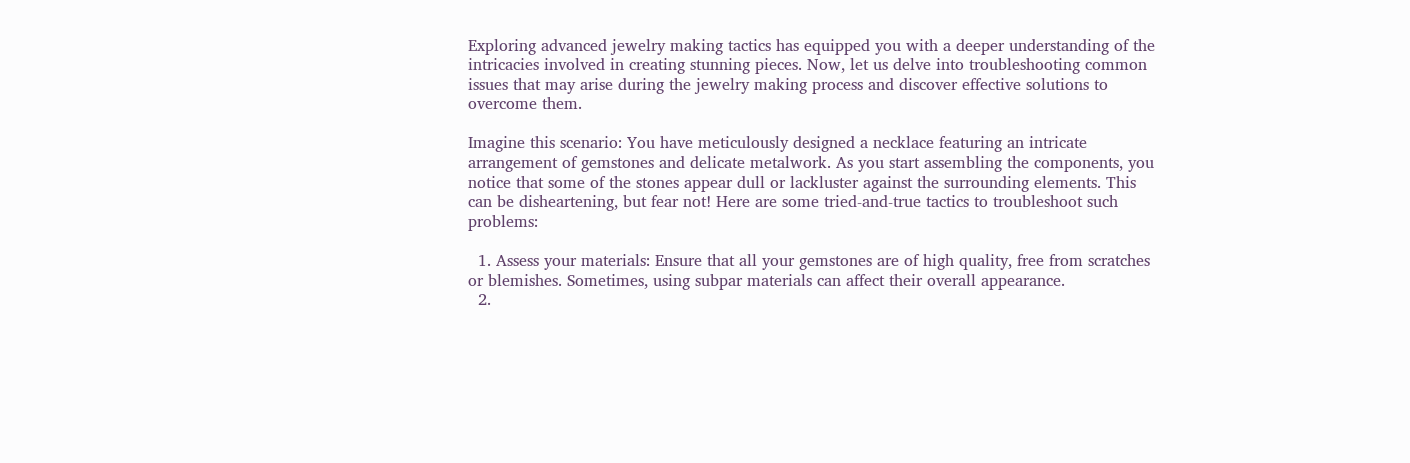Exploring advanced jewelry making tactics has equipped you with a deeper understanding of the intricacies involved in creating stunning pieces. Now, let us delve into troubleshooting common issues that may arise during the jewelry making process and discover effective solutions to overcome them.

Imagine this scenario: You have meticulously designed a necklace featuring an intricate arrangement of gemstones and delicate metalwork. As you start assembling the components, you notice that some of the stones appear dull or lackluster against the surrounding elements. This can be disheartening, but fear not! Here are some tried-and-true tactics to troubleshoot such problems:

  1. Assess your materials: Ensure that all your gemstones are of high quality, free from scratches or blemishes. Sometimes, using subpar materials can affect their overall appearance.
  2.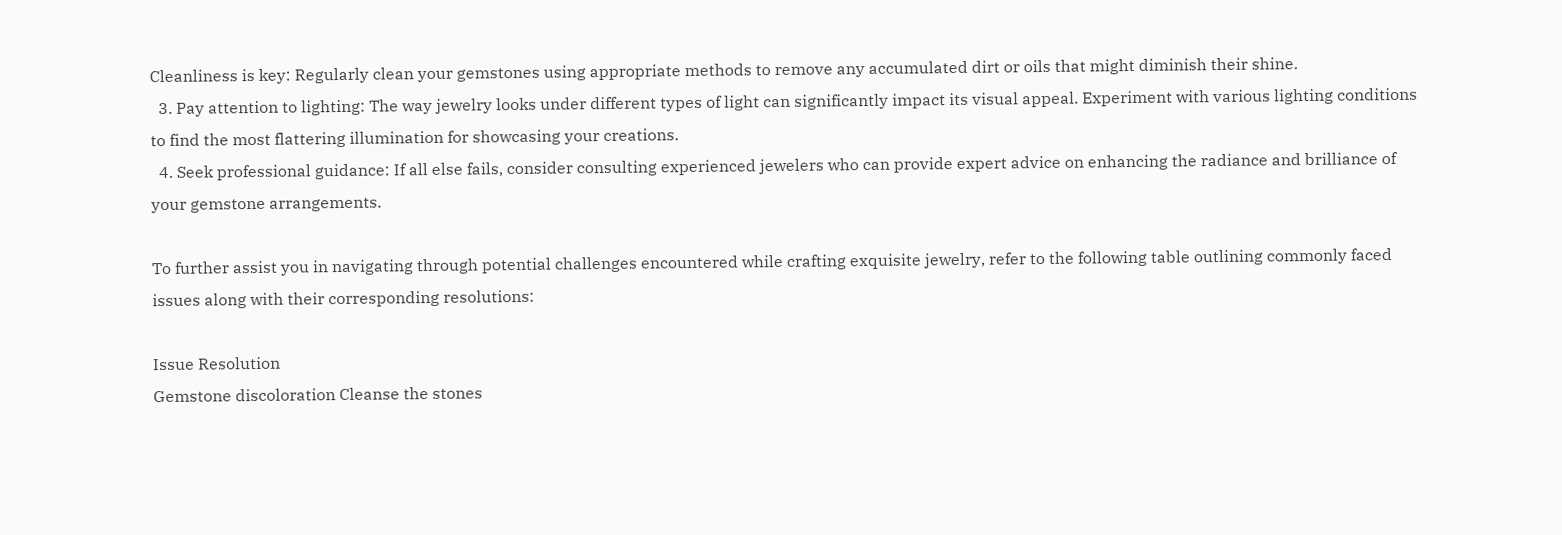Cleanliness is key: Regularly clean your gemstones using appropriate methods to remove any accumulated dirt or oils that might diminish their shine.
  3. Pay attention to lighting: The way jewelry looks under different types of light can significantly impact its visual appeal. Experiment with various lighting conditions to find the most flattering illumination for showcasing your creations.
  4. Seek professional guidance: If all else fails, consider consulting experienced jewelers who can provide expert advice on enhancing the radiance and brilliance of your gemstone arrangements.

To further assist you in navigating through potential challenges encountered while crafting exquisite jewelry, refer to the following table outlining commonly faced issues along with their corresponding resolutions:

Issue Resolution
Gemstone discoloration Cleanse the stones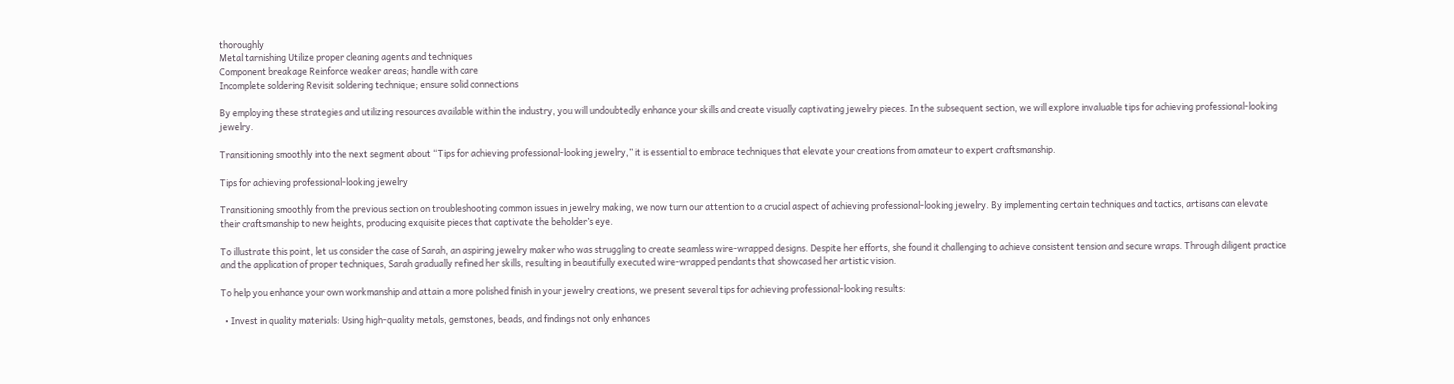thoroughly
Metal tarnishing Utilize proper cleaning agents and techniques
Component breakage Reinforce weaker areas; handle with care
Incomplete soldering Revisit soldering technique; ensure solid connections

By employing these strategies and utilizing resources available within the industry, you will undoubtedly enhance your skills and create visually captivating jewelry pieces. In the subsequent section, we will explore invaluable tips for achieving professional-looking jewelry.

Transitioning smoothly into the next segment about “Tips for achieving professional-looking jewelry,” it is essential to embrace techniques that elevate your creations from amateur to expert craftsmanship.

Tips for achieving professional-looking jewelry

Transitioning smoothly from the previous section on troubleshooting common issues in jewelry making, we now turn our attention to a crucial aspect of achieving professional-looking jewelry. By implementing certain techniques and tactics, artisans can elevate their craftsmanship to new heights, producing exquisite pieces that captivate the beholder’s eye.

To illustrate this point, let us consider the case of Sarah, an aspiring jewelry maker who was struggling to create seamless wire-wrapped designs. Despite her efforts, she found it challenging to achieve consistent tension and secure wraps. Through diligent practice and the application of proper techniques, Sarah gradually refined her skills, resulting in beautifully executed wire-wrapped pendants that showcased her artistic vision.

To help you enhance your own workmanship and attain a more polished finish in your jewelry creations, we present several tips for achieving professional-looking results:

  • Invest in quality materials: Using high-quality metals, gemstones, beads, and findings not only enhances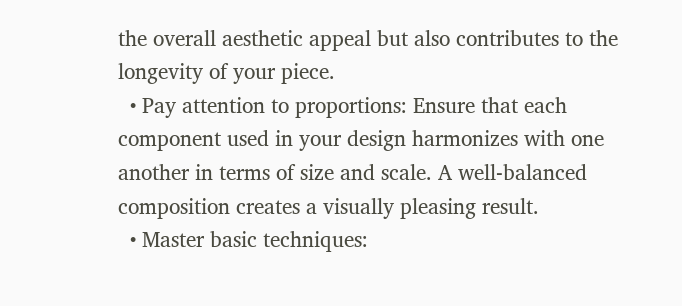the overall aesthetic appeal but also contributes to the longevity of your piece.
  • Pay attention to proportions: Ensure that each component used in your design harmonizes with one another in terms of size and scale. A well-balanced composition creates a visually pleasing result.
  • Master basic techniques: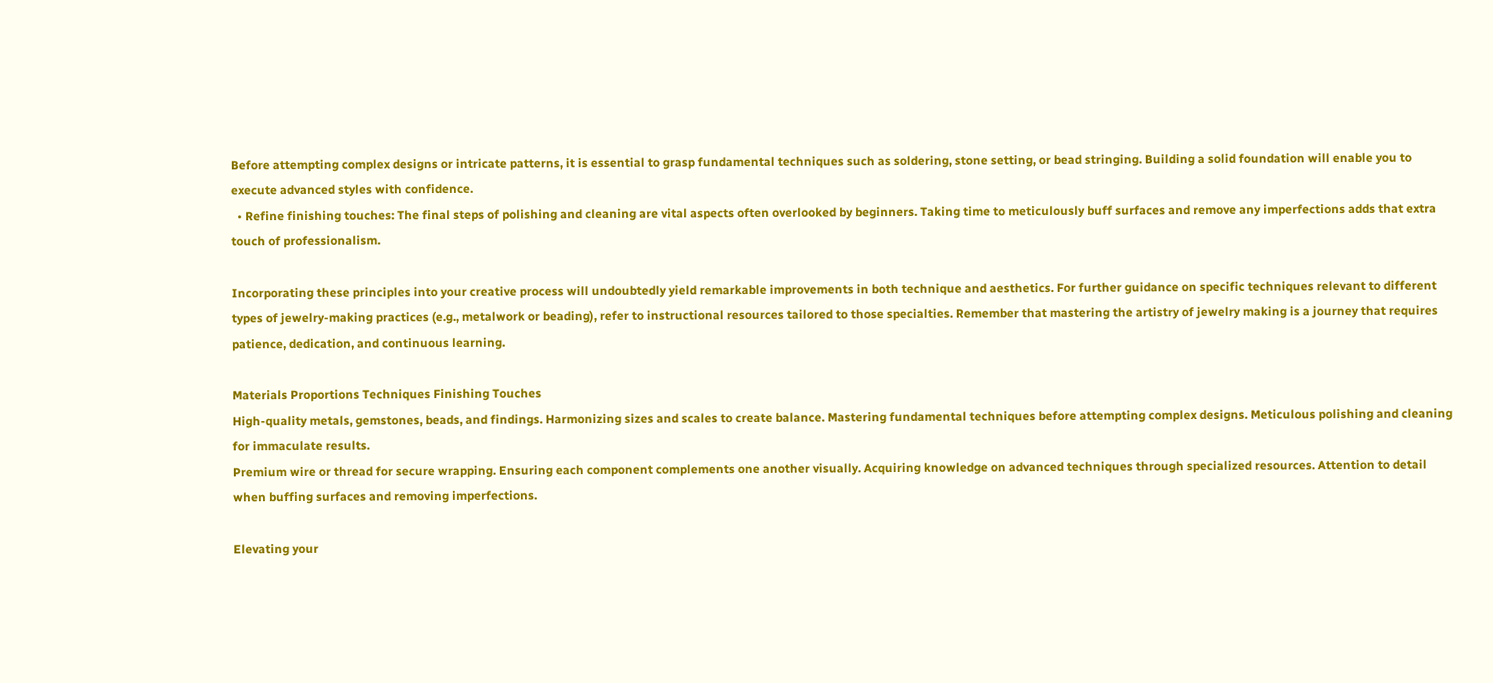Before attempting complex designs or intricate patterns, it is essential to grasp fundamental techniques such as soldering, stone setting, or bead stringing. Building a solid foundation will enable you to execute advanced styles with confidence.
  • Refine finishing touches: The final steps of polishing and cleaning are vital aspects often overlooked by beginners. Taking time to meticulously buff surfaces and remove any imperfections adds that extra touch of professionalism.

Incorporating these principles into your creative process will undoubtedly yield remarkable improvements in both technique and aesthetics. For further guidance on specific techniques relevant to different types of jewelry-making practices (e.g., metalwork or beading), refer to instructional resources tailored to those specialties. Remember that mastering the artistry of jewelry making is a journey that requires patience, dedication, and continuous learning.

Materials Proportions Techniques Finishing Touches
High-quality metals, gemstones, beads, and findings. Harmonizing sizes and scales to create balance. Mastering fundamental techniques before attempting complex designs. Meticulous polishing and cleaning for immaculate results.
Premium wire or thread for secure wrapping. Ensuring each component complements one another visually. Acquiring knowledge on advanced techniques through specialized resources. Attention to detail when buffing surfaces and removing imperfections.

Elevating your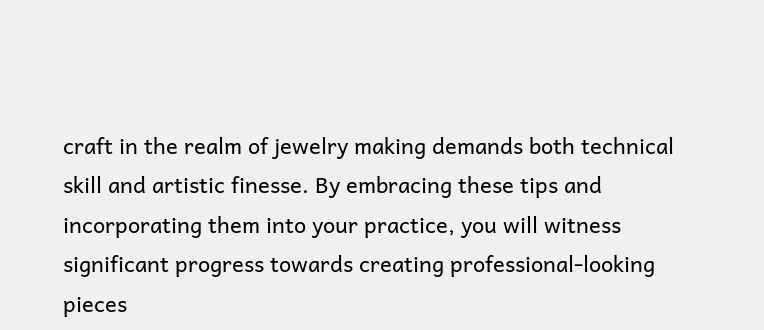craft in the realm of jewelry making demands both technical skill and artistic finesse. By embracing these tips and incorporating them into your practice, you will witness significant progress towards creating professional-looking pieces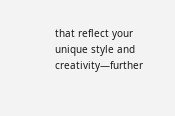that reflect your unique style and creativity—further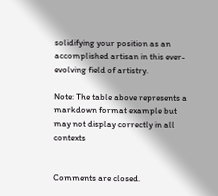solidifying your position as an accomplished artisan in this ever-evolving field of artistry.

Note: The table above represents a markdown format example but may not display correctly in all contexts


Comments are closed.